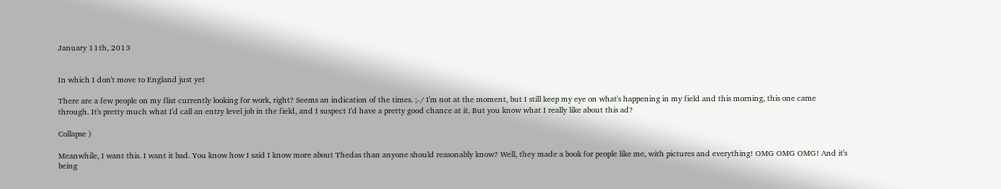January 11th, 2013


In which I don't move to England just yet

There are a few people on my flist currently looking for work, right? Seems an indication of the times. ;-/ I'm not at the moment, but I still keep my eye on what's happening in my field and this morning, this one came through. It's pretty much what I'd call an entry level job in the field, and I suspect I'd have a pretty good chance at it. But you know what I really like about this ad?

Collapse )

Meanwhile, I want this. I want it bad. You know how I said I know more about Thedas than anyone should reasonably know? Well, they made a book for people like me, with pictures and everything! OMG OMG OMG! And it's being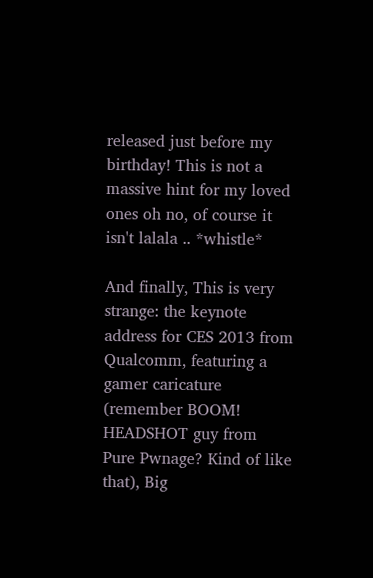released just before my birthday! This is not a massive hint for my loved ones oh no, of course it isn't lalala .. *whistle*

And finally, This is very strange: the keynote address for CES 2013 from Qualcomm, featuring a gamer caricature (remember BOOM! HEADSHOT guy from Pure Pwnage? Kind of like that), Big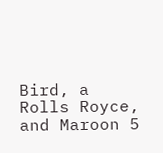Bird, a Rolls Royce, and Maroon 5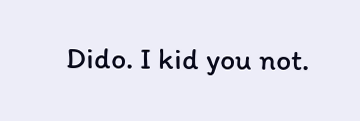Dido. I kid you not.